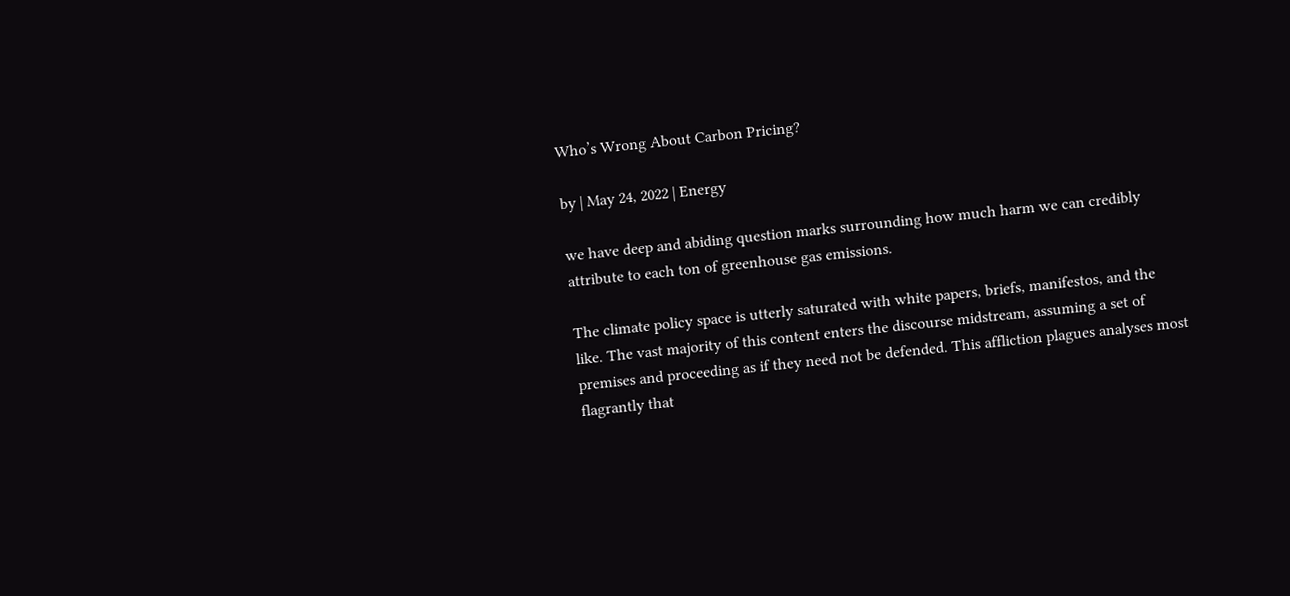Who’s Wrong About Carbon Pricing?

by | May 24, 2022 | Energy

we have deep and abiding question marks surrounding how much harm we can credibly attribute to each ton of greenhouse gas emissions.

The climate policy space is utterly saturated with white papers, briefs, manifestos, and the like. The vast majority of this content enters the discourse midstream, assuming a set of premises and proceeding as if they need not be defended. This affliction plagues analyses most flagrantly that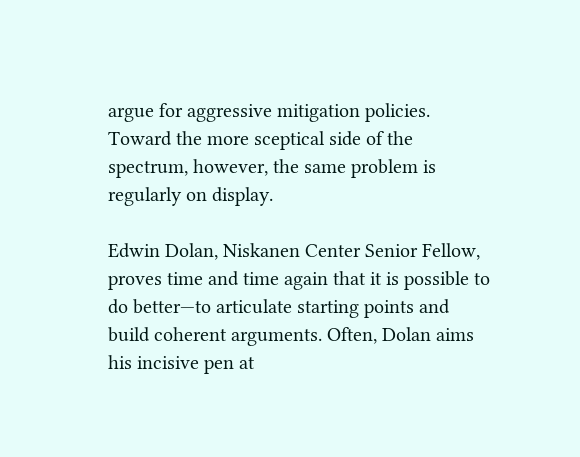argue for aggressive mitigation policies. Toward the more sceptical side of the spectrum, however, the same problem is regularly on display.

Edwin Dolan, Niskanen Center Senior Fellow, proves time and time again that it is possible to do better—to articulate starting points and build coherent arguments. Often, Dolan aims his incisive pen at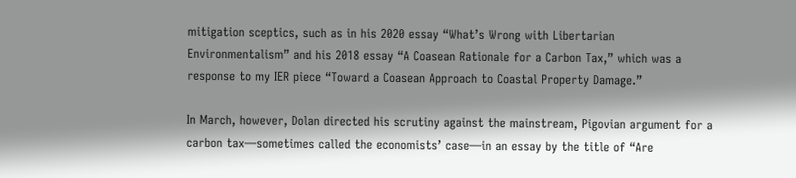mitigation sceptics, such as in his 2020 essay “What’s Wrong with Libertarian Environmentalism” and his 2018 essay “A Coasean Rationale for a Carbon Tax,” which was a response to my IER piece “Toward a Coasean Approach to Coastal Property Damage.”

In March, however, Dolan directed his scrutiny against the mainstream, Pigovian argument for a carbon tax—sometimes called the economists’ case—in an essay by the title of “Are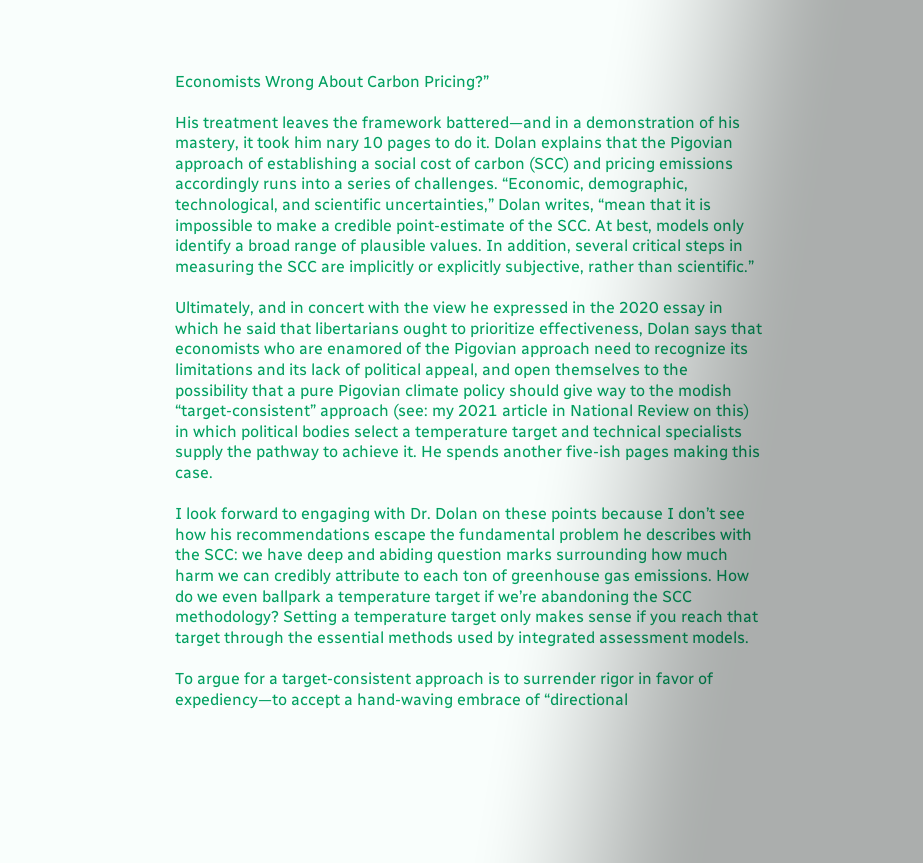Economists Wrong About Carbon Pricing?”

His treatment leaves the framework battered—and in a demonstration of his mastery, it took him nary 10 pages to do it. Dolan explains that the Pigovian approach of establishing a social cost of carbon (SCC) and pricing emissions accordingly runs into a series of challenges. “Economic, demographic, technological, and scientific uncertainties,” Dolan writes, “mean that it is impossible to make a credible point-estimate of the SCC. At best, models only identify a broad range of plausible values. In addition, several critical steps in measuring the SCC are implicitly or explicitly subjective, rather than scientific.”

Ultimately, and in concert with the view he expressed in the 2020 essay in which he said that libertarians ought to prioritize effectiveness, Dolan says that economists who are enamored of the Pigovian approach need to recognize its limitations and its lack of political appeal, and open themselves to the possibility that a pure Pigovian climate policy should give way to the modish “target-consistent” approach (see: my 2021 article in National Review on this) in which political bodies select a temperature target and technical specialists supply the pathway to achieve it. He spends another five-ish pages making this case.

I look forward to engaging with Dr. Dolan on these points because I don’t see how his recommendations escape the fundamental problem he describes with the SCC: we have deep and abiding question marks surrounding how much harm we can credibly attribute to each ton of greenhouse gas emissions. How do we even ballpark a temperature target if we’re abandoning the SCC methodology? Setting a temperature target only makes sense if you reach that target through the essential methods used by integrated assessment models.

To argue for a target-consistent approach is to surrender rigor in favor of expediency—to accept a hand-waving embrace of “directional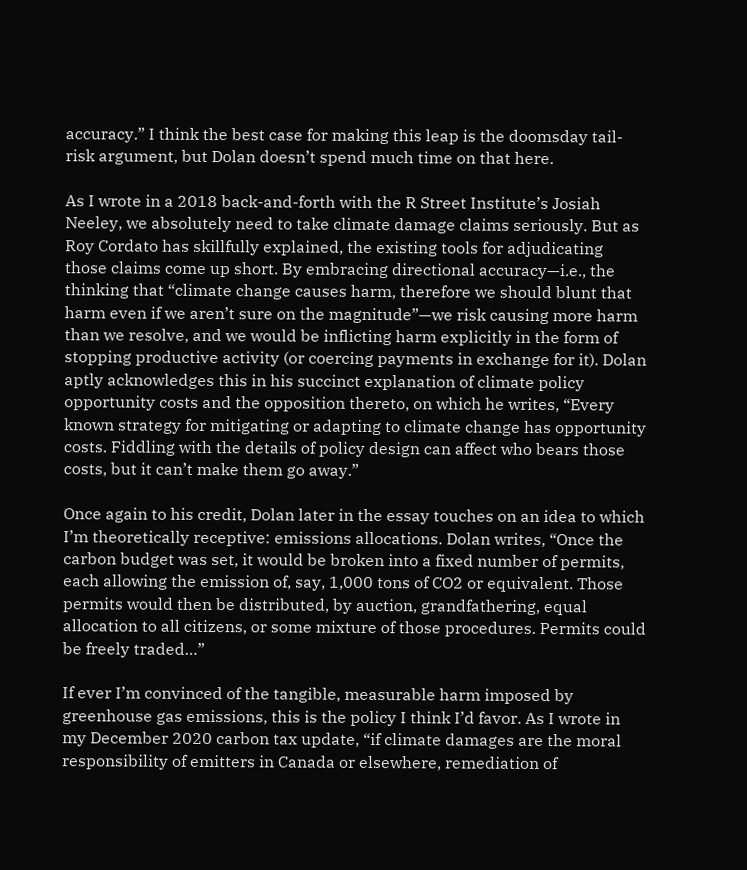accuracy.” I think the best case for making this leap is the doomsday tail-risk argument, but Dolan doesn’t spend much time on that here.

As I wrote in a 2018 back-and-forth with the R Street Institute’s Josiah Neeley, we absolutely need to take climate damage claims seriously. But as Roy Cordato has skillfully explained, the existing tools for adjudicating those claims come up short. By embracing directional accuracy—i.e., the thinking that “climate change causes harm, therefore we should blunt that harm even if we aren’t sure on the magnitude”—we risk causing more harm than we resolve, and we would be inflicting harm explicitly in the form of stopping productive activity (or coercing payments in exchange for it). Dolan aptly acknowledges this in his succinct explanation of climate policy opportunity costs and the opposition thereto, on which he writes, “Every known strategy for mitigating or adapting to climate change has opportunity costs. Fiddling with the details of policy design can affect who bears those costs, but it can’t make them go away.”

Once again to his credit, Dolan later in the essay touches on an idea to which I’m theoretically receptive: emissions allocations. Dolan writes, “Once the carbon budget was set, it would be broken into a fixed number of permits, each allowing the emission of, say, 1,000 tons of CO2 or equivalent. Those permits would then be distributed, by auction, grandfathering, equal allocation to all citizens, or some mixture of those procedures. Permits could be freely traded…”

If ever I’m convinced of the tangible, measurable harm imposed by greenhouse gas emissions, this is the policy I think I’d favor. As I wrote in my December 2020 carbon tax update, “if climate damages are the moral responsibility of emitters in Canada or elsewhere, remediation of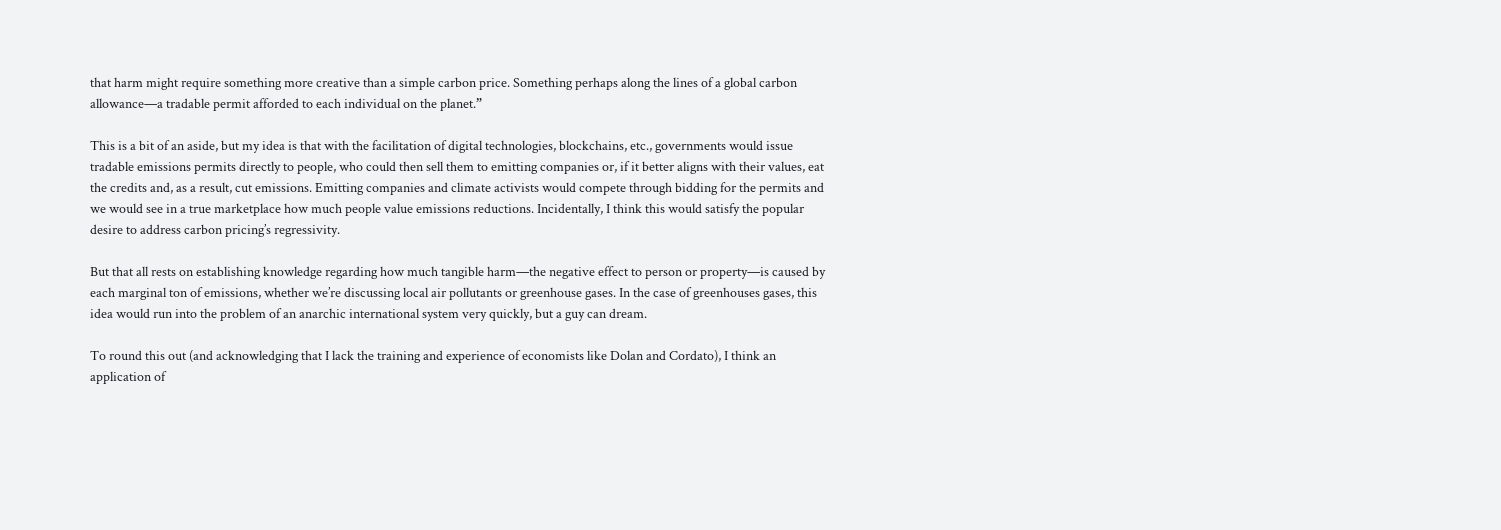that harm might require something more creative than a simple carbon price. Something perhaps along the lines of a global carbon allowance—a tradable permit afforded to each individual on the planet.”

This is a bit of an aside, but my idea is that with the facilitation of digital technologies, blockchains, etc., governments would issue tradable emissions permits directly to people, who could then sell them to emitting companies or, if it better aligns with their values, eat the credits and, as a result, cut emissions. Emitting companies and climate activists would compete through bidding for the permits and we would see in a true marketplace how much people value emissions reductions. Incidentally, I think this would satisfy the popular desire to address carbon pricing’s regressivity.

But that all rests on establishing knowledge regarding how much tangible harm—the negative effect to person or property—is caused by each marginal ton of emissions, whether we’re discussing local air pollutants or greenhouse gases. In the case of greenhouses gases, this idea would run into the problem of an anarchic international system very quickly, but a guy can dream.

To round this out (and acknowledging that I lack the training and experience of economists like Dolan and Cordato), I think an application of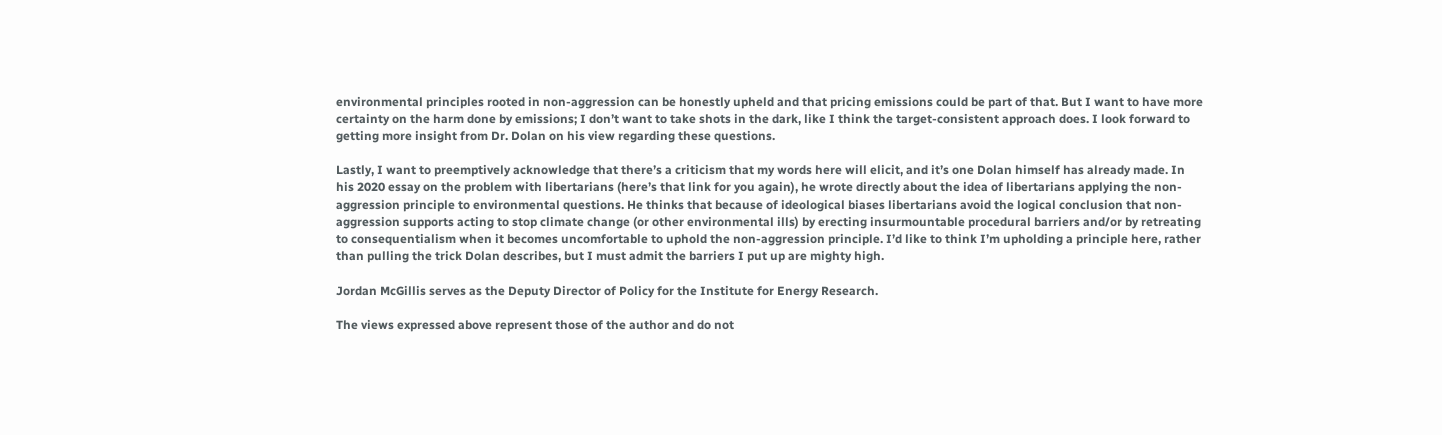environmental principles rooted in non-aggression can be honestly upheld and that pricing emissions could be part of that. But I want to have more certainty on the harm done by emissions; I don’t want to take shots in the dark, like I think the target-consistent approach does. I look forward to getting more insight from Dr. Dolan on his view regarding these questions.

Lastly, I want to preemptively acknowledge that there’s a criticism that my words here will elicit, and it’s one Dolan himself has already made. In his 2020 essay on the problem with libertarians (here’s that link for you again), he wrote directly about the idea of libertarians applying the non-aggression principle to environmental questions. He thinks that because of ideological biases libertarians avoid the logical conclusion that non-aggression supports acting to stop climate change (or other environmental ills) by erecting insurmountable procedural barriers and/or by retreating to consequentialism when it becomes uncomfortable to uphold the non-aggression principle. I’d like to think I’m upholding a principle here, rather than pulling the trick Dolan describes, but I must admit the barriers I put up are mighty high.

Jordan McGillis serves as the Deputy Director of Policy for the Institute for Energy Research.

The views expressed above represent those of the author and do not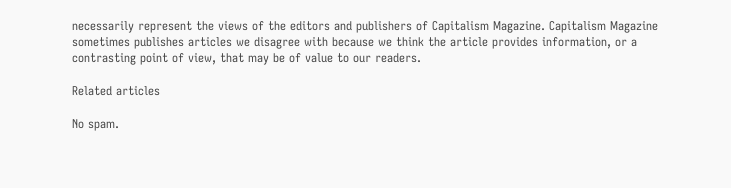necessarily represent the views of the editors and publishers of Capitalism Magazine. Capitalism Magazine sometimes publishes articles we disagree with because we think the article provides information, or a contrasting point of view, that may be of value to our readers.

Related articles

No spam.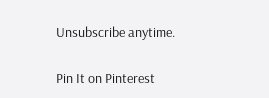Unsubscribe anytime.

Pin It on Pinterest